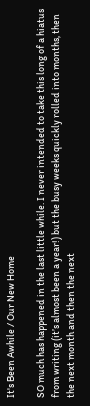It's Been Awhile / Our New Home

SO much has happened in the last little while. I never intended to take this long of a hiatus from writing (it’s almost been a year!) but the busy weeks quickly rolled into months, then the next month and then the next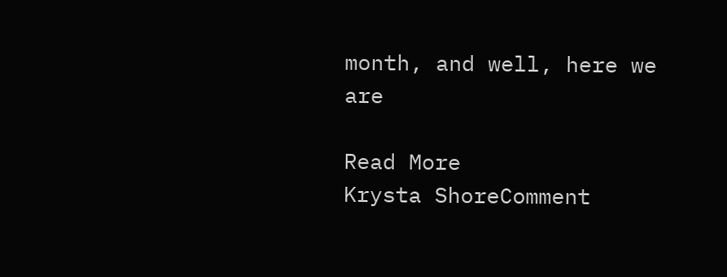month, and well, here we are

Read More
Krysta ShoreComment